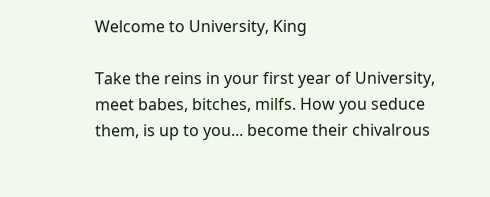Welcome to University, King

Take the reins in your first year of University, meet babes, bitches, milfs. How you seduce them, is up to you... become their chivalrous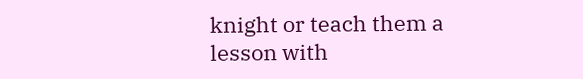knight or teach them a lesson with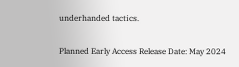underhanded tactics.

Planned Early Access Release Date: May 2024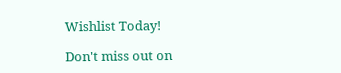Wishlist Today!

Don't miss out on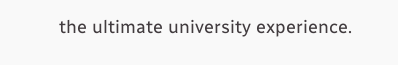the ultimate university experience.